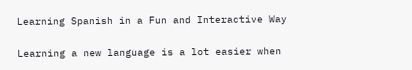Learning Spanish in a Fun and Interactive Way

Learning a new language is a lot easier when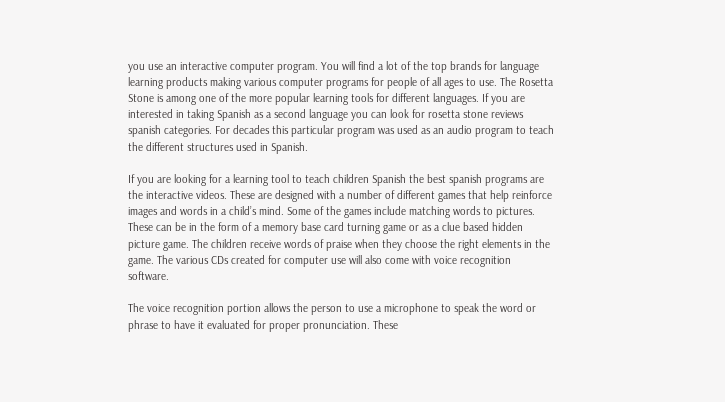you use an interactive computer program. You will find a lot of the top brands for language learning products making various computer programs for people of all ages to use. The Rosetta Stone is among one of the more popular learning tools for different languages. If you are interested in taking Spanish as a second language you can look for rosetta stone reviews spanish categories. For decades this particular program was used as an audio program to teach the different structures used in Spanish.

If you are looking for a learning tool to teach children Spanish the best spanish programs are the interactive videos. These are designed with a number of different games that help reinforce images and words in a child’s mind. Some of the games include matching words to pictures. These can be in the form of a memory base card turning game or as a clue based hidden picture game. The children receive words of praise when they choose the right elements in the game. The various CDs created for computer use will also come with voice recognition software.

The voice recognition portion allows the person to use a microphone to speak the word or phrase to have it evaluated for proper pronunciation. These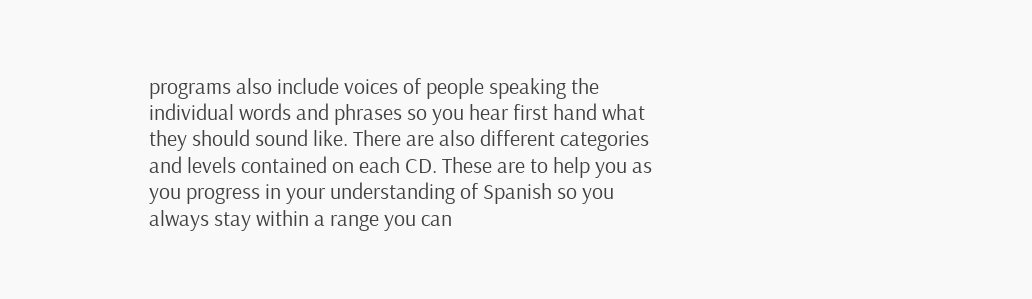programs also include voices of people speaking the individual words and phrases so you hear first hand what they should sound like. There are also different categories and levels contained on each CD. These are to help you as you progress in your understanding of Spanish so you always stay within a range you can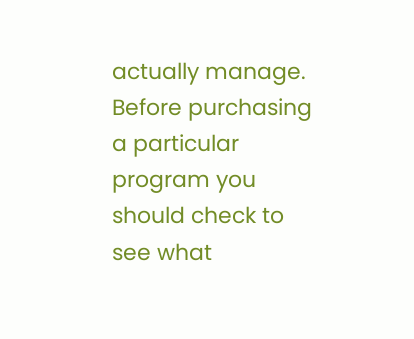actually manage. Before purchasing a particular program you should check to see what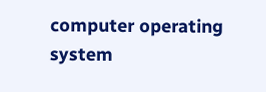computer operating system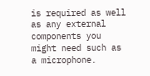is required as well as any external components you might need such as a microphone.